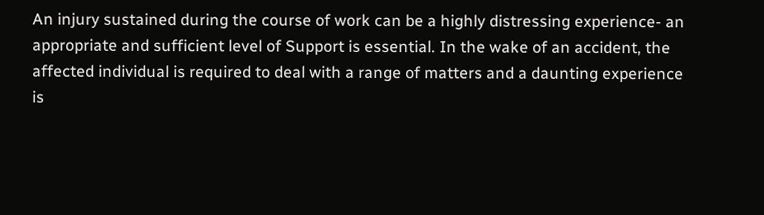An injury sustained during the course of work can be a highly distressing experience- an appropriate and sufficient level of Support is essential. In the wake of an accident, the affected individual is required to deal with a range of matters and a daunting experience is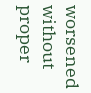worsened without proper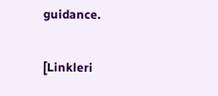guidance.

[Linkleri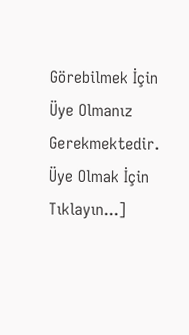Görebilmek İçin Üye Olmanız Gerekmektedir. Üye Olmak İçin Tıklayın...]